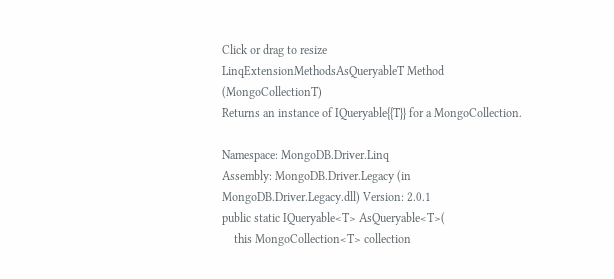Click or drag to resize
LinqExtensionMethodsAsQueryableT Method (MongoCollectionT)
Returns an instance of IQueryable{{T}} for a MongoCollection.

Namespace: MongoDB.Driver.Linq
Assembly: MongoDB.Driver.Legacy (in MongoDB.Driver.Legacy.dll) Version: 2.0.1
public static IQueryable<T> AsQueryable<T>(
    this MongoCollection<T> collection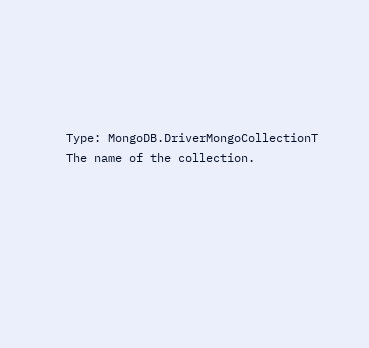Type: MongoDB.DriverMongoCollectionT
The name of the collection.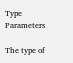Type Parameters

The type of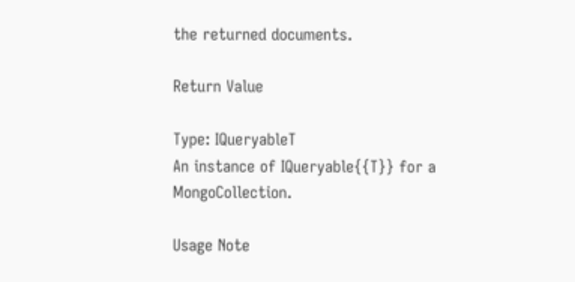the returned documents.

Return Value

Type: IQueryableT
An instance of IQueryable{{T}} for a MongoCollection.

Usage Note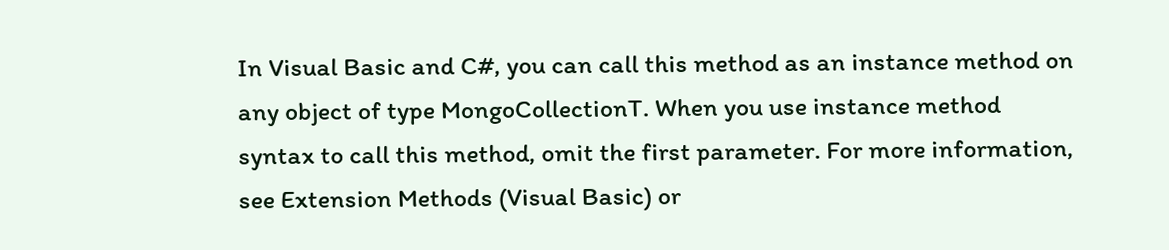In Visual Basic and C#, you can call this method as an instance method on any object of type MongoCollectionT. When you use instance method syntax to call this method, omit the first parameter. For more information, see Extension Methods (Visual Basic) or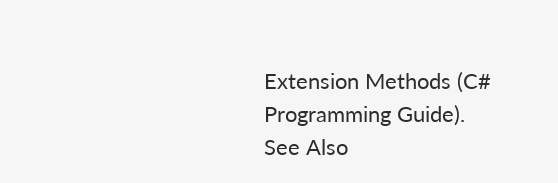Extension Methods (C# Programming Guide).
See Also